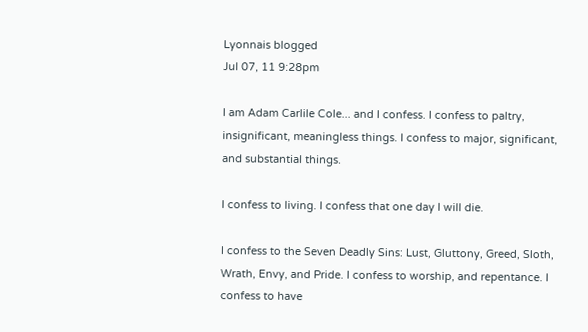Lyonnais blogged
Jul 07, 11 9:28pm

I am Adam Carlile Cole... and I confess. I confess to paltry, insignificant, meaningless things. I confess to major, significant, and substantial things.

I confess to living. I confess that one day I will die.

I confess to the Seven Deadly Sins: Lust, Gluttony, Greed, Sloth, Wrath, Envy, and Pride. I confess to worship, and repentance. I confess to have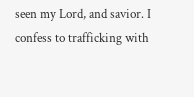seen my Lord, and savior. I confess to trafficking with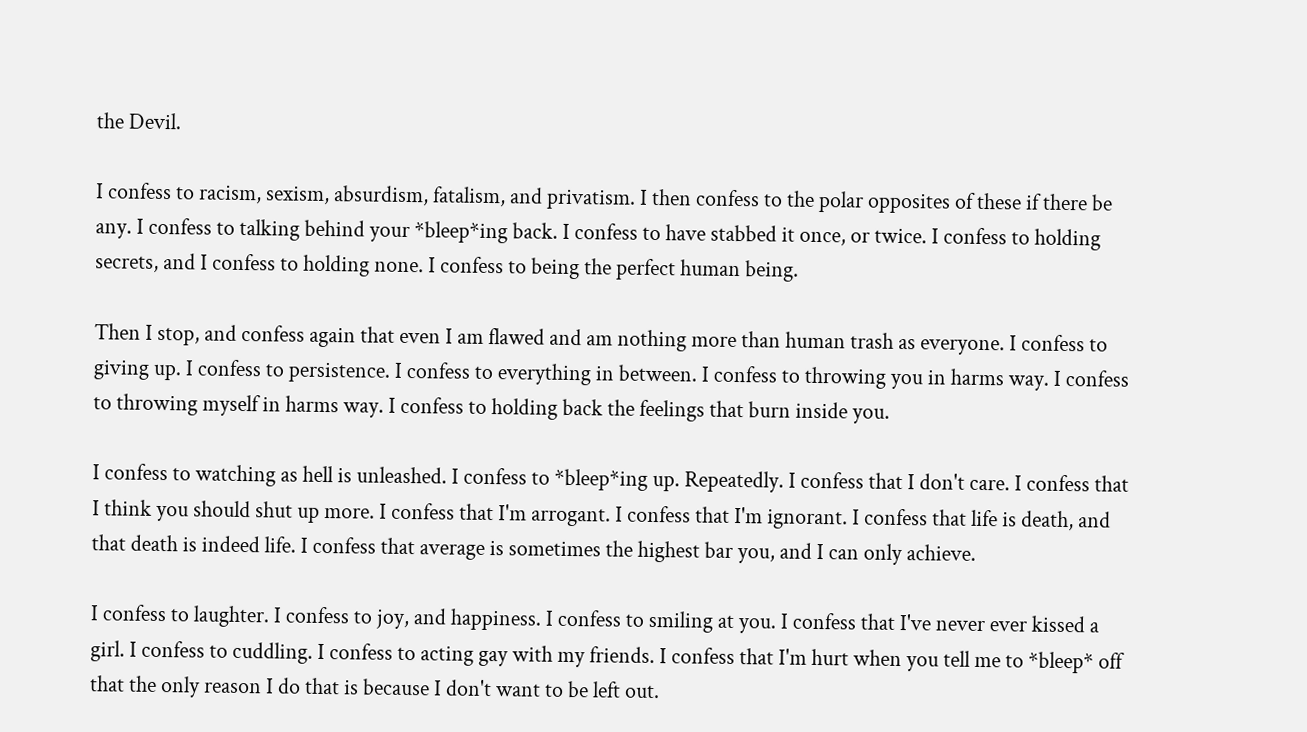the Devil.

I confess to racism, sexism, absurdism, fatalism, and privatism. I then confess to the polar opposites of these if there be any. I confess to talking behind your *bleep*ing back. I confess to have stabbed it once, or twice. I confess to holding secrets, and I confess to holding none. I confess to being the perfect human being.

Then I stop, and confess again that even I am flawed and am nothing more than human trash as everyone. I confess to giving up. I confess to persistence. I confess to everything in between. I confess to throwing you in harms way. I confess to throwing myself in harms way. I confess to holding back the feelings that burn inside you.

I confess to watching as hell is unleashed. I confess to *bleep*ing up. Repeatedly. I confess that I don't care. I confess that I think you should shut up more. I confess that I'm arrogant. I confess that I'm ignorant. I confess that life is death, and that death is indeed life. I confess that average is sometimes the highest bar you, and I can only achieve.

I confess to laughter. I confess to joy, and happiness. I confess to smiling at you. I confess that I've never ever kissed a girl. I confess to cuddling. I confess to acting gay with my friends. I confess that I'm hurt when you tell me to *bleep* off that the only reason I do that is because I don't want to be left out.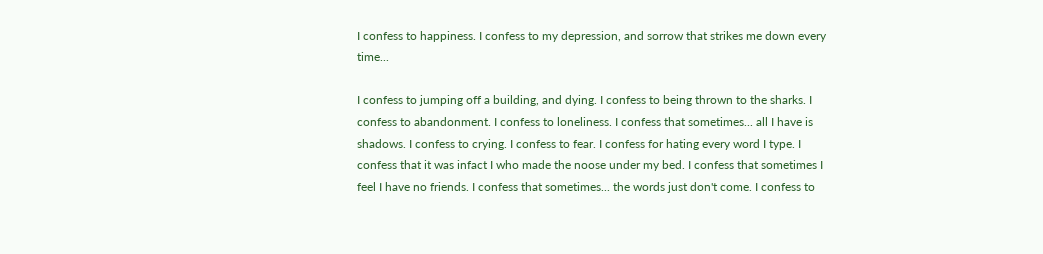I confess to happiness. I confess to my depression, and sorrow that strikes me down every time...

I confess to jumping off a building, and dying. I confess to being thrown to the sharks. I confess to abandonment. I confess to loneliness. I confess that sometimes... all I have is shadows. I confess to crying. I confess to fear. I confess for hating every word I type. I confess that it was infact I who made the noose under my bed. I confess that sometimes I feel I have no friends. I confess that sometimes... the words just don't come. I confess to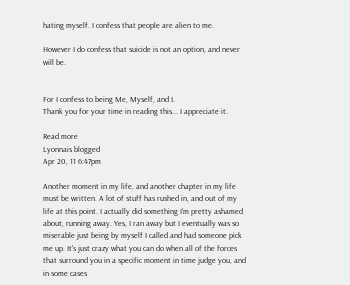hating myself. I confess that people are alien to me.

However I do confess that suicide is not an option, and never will be.


For I confess to being Me, Myself, and I.
Thank you for your time in reading this... I appreciate it.

Read more
Lyonnais blogged
Apr 20, 11 6:47pm

Another moment in my life, and another chapter in my life must be written. A lot of stuff has rushed in, and out of my life at this point. I actually did something I'm pretty ashamed about, running away. Yes, I ran away but I eventually was so miserable just being by myself I called and had someone pick me up. It's just crazy what you can do when all of the forces that surround you in a specific moment in time judge you, and in some cases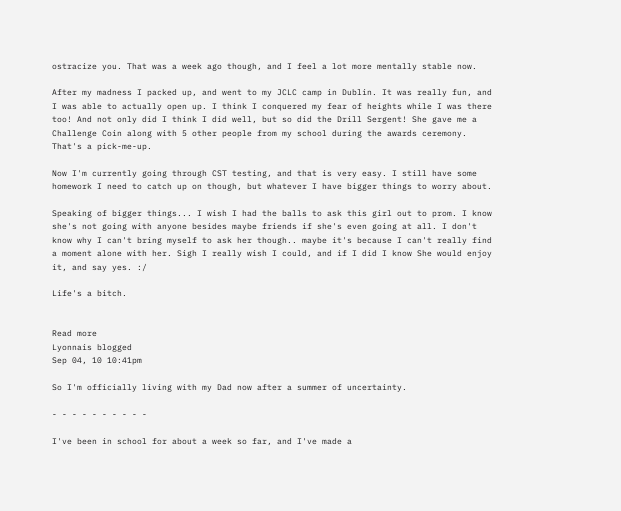ostracize you. That was a week ago though, and I feel a lot more mentally stable now.

After my madness I packed up, and went to my JCLC camp in Dublin. It was really fun, and I was able to actually open up. I think I conquered my fear of heights while I was there too! And not only did I think I did well, but so did the Drill Sergent! She gave me a Challenge Coin along with 5 other people from my school during the awards ceremony. That's a pick-me-up.

Now I'm currently going through CST testing, and that is very easy. I still have some homework I need to catch up on though, but whatever I have bigger things to worry about.

Speaking of bigger things... I wish I had the balls to ask this girl out to prom. I know she's not going with anyone besides maybe friends if she's even going at all. I don't know why I can't bring myself to ask her though.. maybe it's because I can't really find a moment alone with her. Sigh I really wish I could, and if I did I know She would enjoy it, and say yes. :/

Life's a bitch.


Read more
Lyonnais blogged
Sep 04, 10 10:41pm

So I'm officially living with my Dad now after a summer of uncertainty.

- - - - - - - - - -

I've been in school for about a week so far, and I've made a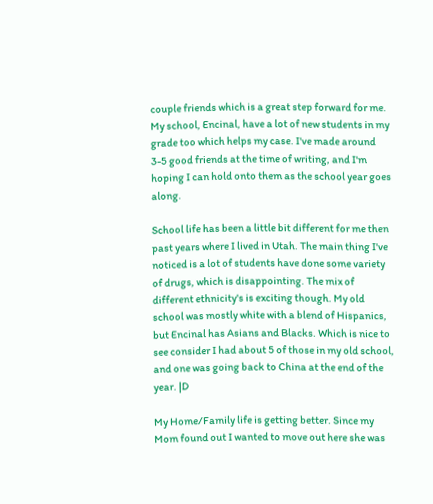couple friends which is a great step forward for me. My school, Encinal, have a lot of new students in my grade too which helps my case. I've made around 3-5 good friends at the time of writing, and I'm hoping I can hold onto them as the school year goes along.

School life has been a little bit different for me then past years where I lived in Utah. The main thing I've noticed is a lot of students have done some variety of drugs, which is disappointing. The mix of different ethnicity's is exciting though. My old school was mostly white with a blend of Hispanics, but Encinal has Asians and Blacks. Which is nice to see consider I had about 5 of those in my old school, and one was going back to China at the end of the year. |D

My Home/Family life is getting better. Since my Mom found out I wanted to move out here she was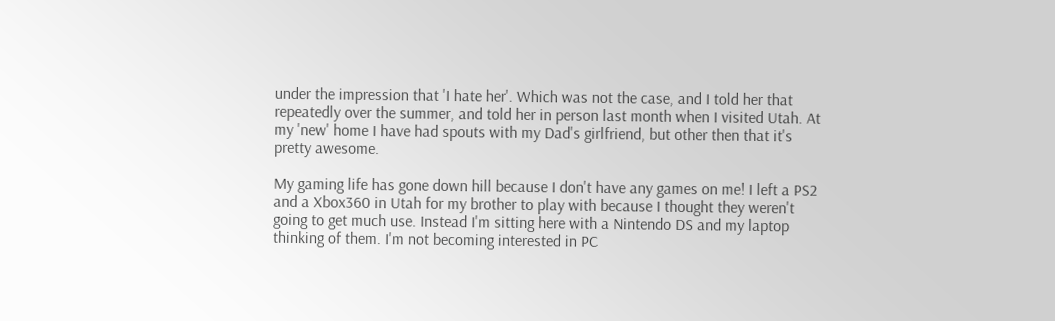under the impression that 'I hate her'. Which was not the case, and I told her that repeatedly over the summer, and told her in person last month when I visited Utah. At my 'new' home I have had spouts with my Dad's girlfriend, but other then that it's pretty awesome.

My gaming life has gone down hill because I don't have any games on me! I left a PS2 and a Xbox360 in Utah for my brother to play with because I thought they weren't going to get much use. Instead I'm sitting here with a Nintendo DS and my laptop thinking of them. I'm not becoming interested in PC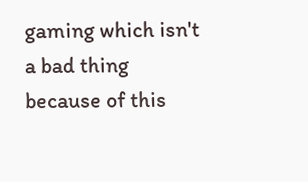gaming which isn't a bad thing because of this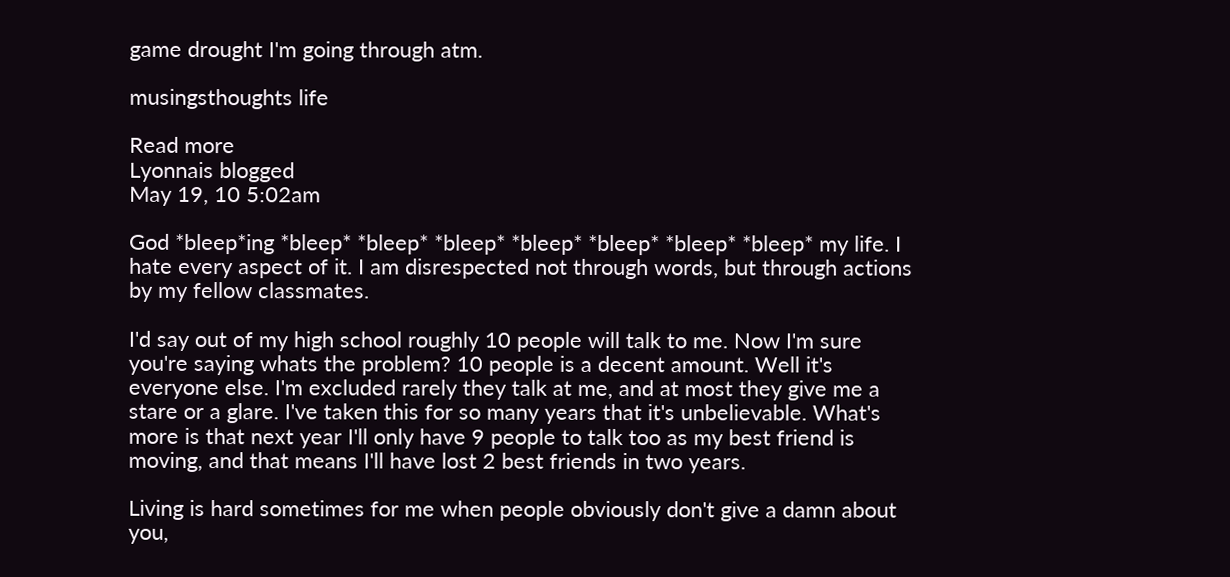game drought I'm going through atm.

musingsthoughts life

Read more
Lyonnais blogged
May 19, 10 5:02am

God *bleep*ing *bleep* *bleep* *bleep* *bleep* *bleep* *bleep* *bleep* my life. I hate every aspect of it. I am disrespected not through words, but through actions by my fellow classmates.

I'd say out of my high school roughly 10 people will talk to me. Now I'm sure you're saying whats the problem? 10 people is a decent amount. Well it's everyone else. I'm excluded rarely they talk at me, and at most they give me a stare or a glare. I've taken this for so many years that it's unbelievable. What's more is that next year I'll only have 9 people to talk too as my best friend is moving, and that means I'll have lost 2 best friends in two years.

Living is hard sometimes for me when people obviously don't give a damn about you,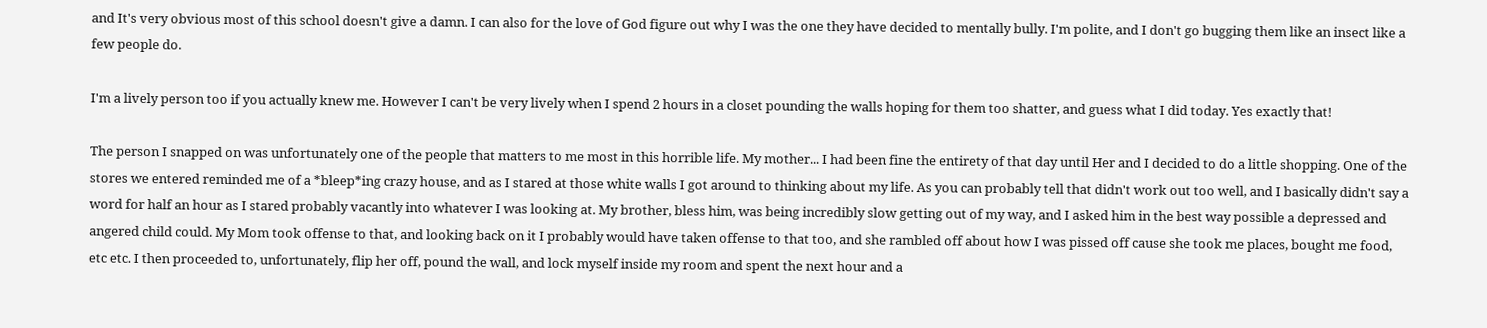and It's very obvious most of this school doesn't give a damn. I can also for the love of God figure out why I was the one they have decided to mentally bully. I'm polite, and I don't go bugging them like an insect like a few people do.

I'm a lively person too if you actually knew me. However I can't be very lively when I spend 2 hours in a closet pounding the walls hoping for them too shatter, and guess what I did today. Yes exactly that!

The person I snapped on was unfortunately one of the people that matters to me most in this horrible life. My mother... I had been fine the entirety of that day until Her and I decided to do a little shopping. One of the stores we entered reminded me of a *bleep*ing crazy house, and as I stared at those white walls I got around to thinking about my life. As you can probably tell that didn't work out too well, and I basically didn't say a word for half an hour as I stared probably vacantly into whatever I was looking at. My brother, bless him, was being incredibly slow getting out of my way, and I asked him in the best way possible a depressed and angered child could. My Mom took offense to that, and looking back on it I probably would have taken offense to that too, and she rambled off about how I was pissed off cause she took me places, bought me food, etc etc. I then proceeded to, unfortunately, flip her off, pound the wall, and lock myself inside my room and spent the next hour and a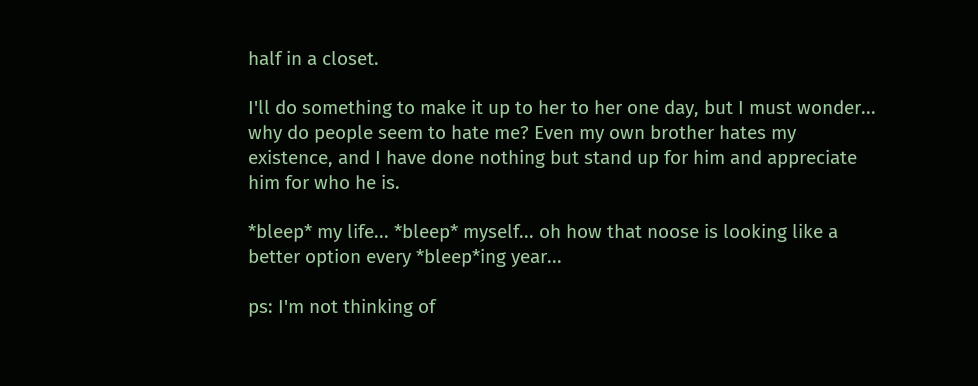half in a closet.

I'll do something to make it up to her to her one day, but I must wonder... why do people seem to hate me? Even my own brother hates my existence, and I have done nothing but stand up for him and appreciate him for who he is.

*bleep* my life... *bleep* myself... oh how that noose is looking like a better option every *bleep*ing year...

ps: I'm not thinking of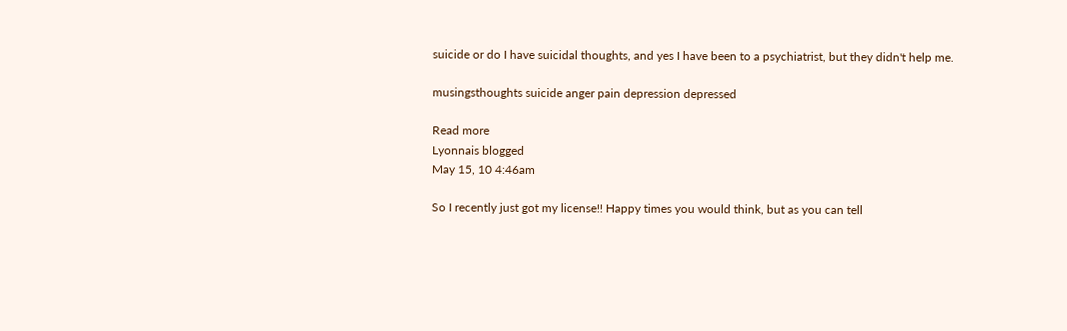suicide or do I have suicidal thoughts, and yes I have been to a psychiatrist, but they didn't help me.

musingsthoughts suicide anger pain depression depressed

Read more
Lyonnais blogged
May 15, 10 4:46am

So I recently just got my license!! Happy times you would think, but as you can tell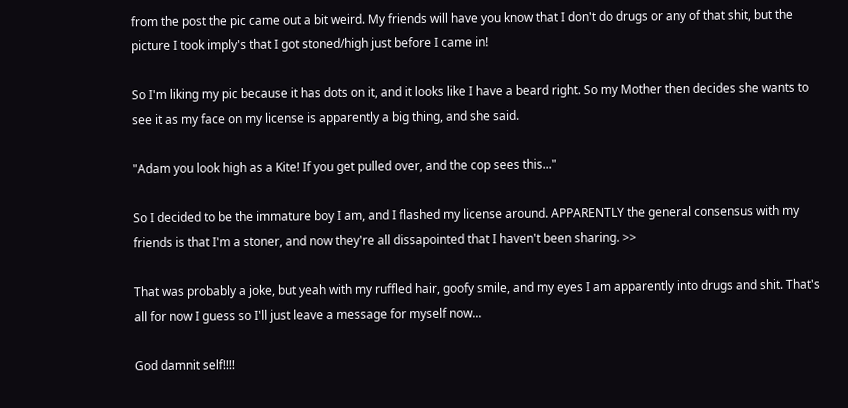from the post the pic came out a bit weird. My friends will have you know that I don't do drugs or any of that shit, but the picture I took imply's that I got stoned/high just before I came in!

So I'm liking my pic because it has dots on it, and it looks like I have a beard right. So my Mother then decides she wants to see it as my face on my license is apparently a big thing, and she said.

"Adam you look high as a Kite! If you get pulled over, and the cop sees this..."

So I decided to be the immature boy I am, and I flashed my license around. APPARENTLY the general consensus with my friends is that I'm a stoner, and now they're all dissapointed that I haven't been sharing. >>

That was probably a joke, but yeah with my ruffled hair, goofy smile, and my eyes I am apparently into drugs and shit. That's all for now I guess so I'll just leave a message for myself now...

God damnit self!!!!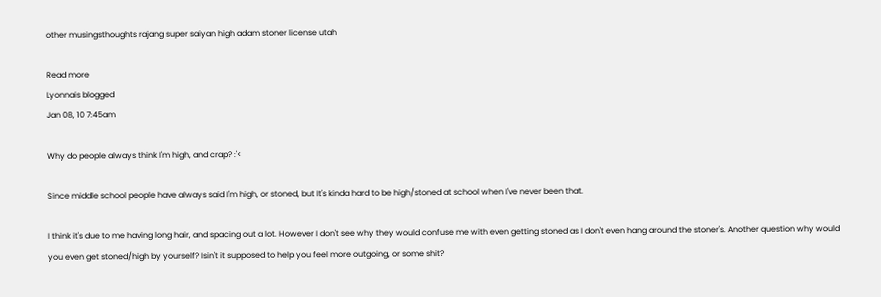other musingsthoughts rajang super saiyan high adam stoner license utah

Read more
Lyonnais blogged
Jan 08, 10 7:45am

Why do people always think I'm high, and crap? :'<

Since middle school people have always said I'm high, or stoned, but It's kinda hard to be high/stoned at school when I've never been that.

I think it's due to me having long hair, and spacing out a lot. However I don't see why they would confuse me with even getting stoned as I don't even hang around the stoner's. Another question why would you even get stoned/high by yourself? Isin't it supposed to help you feel more outgoing, or some shit?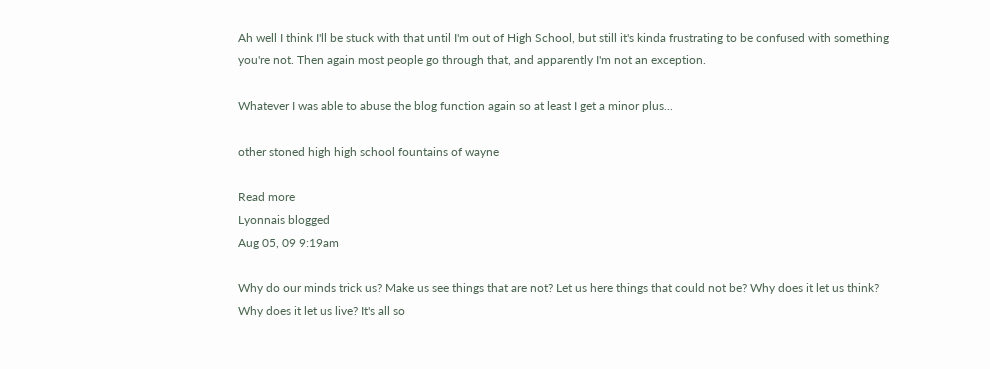Ah well I think I'll be stuck with that until I'm out of High School, but still it's kinda frustrating to be confused with something you're not. Then again most people go through that, and apparently I'm not an exception.

Whatever I was able to abuse the blog function again so at least I get a minor plus...

other stoned high high school fountains of wayne

Read more
Lyonnais blogged
Aug 05, 09 9:19am

Why do our minds trick us? Make us see things that are not? Let us here things that could not be? Why does it let us think? Why does it let us live? It's all so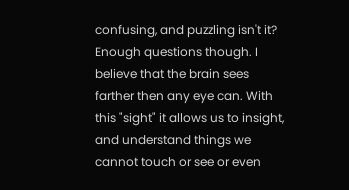confusing, and puzzling isn't it? Enough questions though. I believe that the brain sees farther then any eye can. With this "sight" it allows us to insight, and understand things we cannot touch or see or even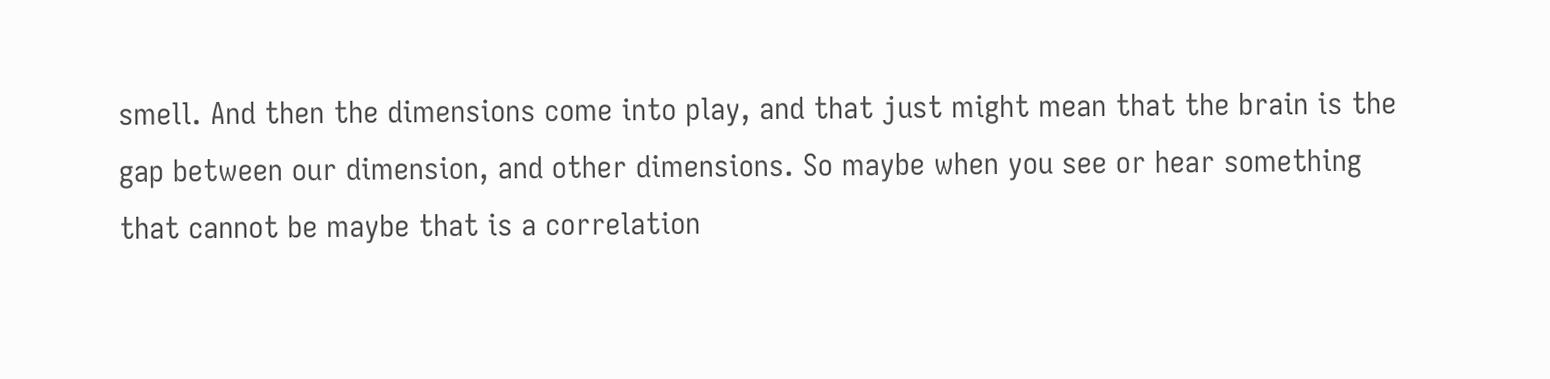smell. And then the dimensions come into play, and that just might mean that the brain is the gap between our dimension, and other dimensions. So maybe when you see or hear something that cannot be maybe that is a correlation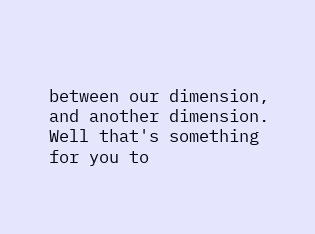between our dimension, and another dimension. Well that's something for you to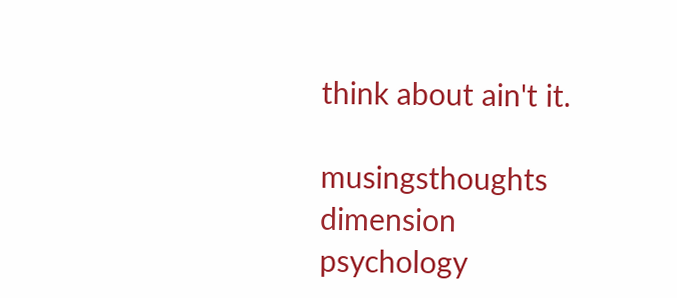think about ain't it.

musingsthoughts dimension psychology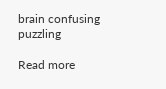brain confusing puzzling

Read more